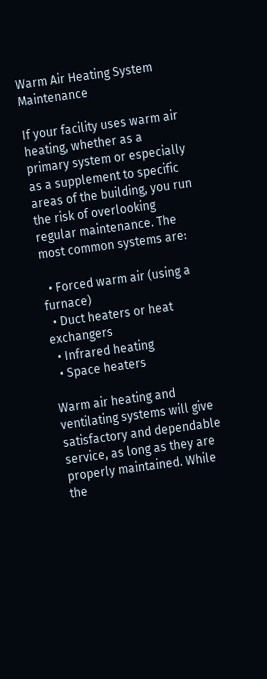Warm Air Heating System Maintenance

If your facility uses warm air heating, whether as a primary system or especially as a supplement to specific areas of the building, you run the risk of overlooking regular maintenance. The most common systems are:

  • Forced warm air (using a furnace)
  • Duct heaters or heat exchangers
  • Infrared heating
  • Space heaters

Warm air heating and ventilating systems will give satisfactory and dependable service, as long as they are properly maintained. While the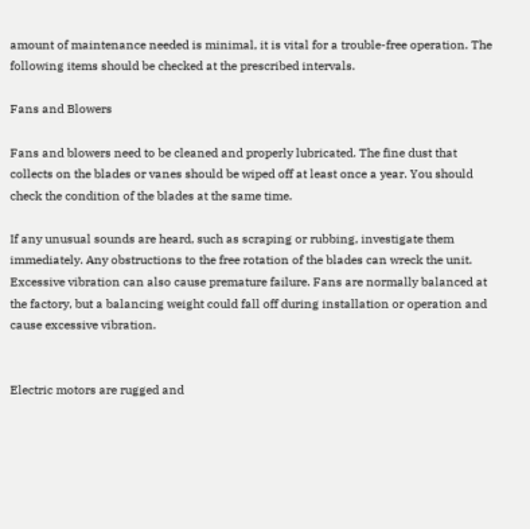amount of maintenance needed is minimal, it is vital for a trouble-free operation. The following items should be checked at the prescribed intervals.

Fans and Blowers

Fans and blowers need to be cleaned and properly lubricated. The fine dust that collects on the blades or vanes should be wiped off at least once a year. You should check the condition of the blades at the same time.

If any unusual sounds are heard, such as scraping or rubbing, investigate them immediately. Any obstructions to the free rotation of the blades can wreck the unit. Excessive vibration can also cause premature failure. Fans are normally balanced at the factory, but a balancing weight could fall off during installation or operation and cause excessive vibration.


Electric motors are rugged and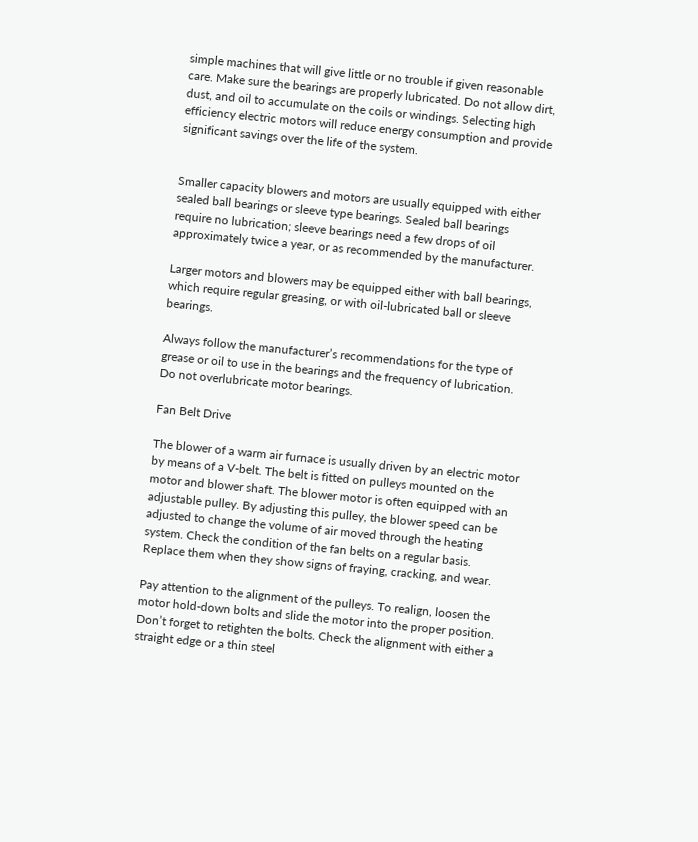simple machines that will give little or no trouble if given reasonable care. Make sure the bearings are properly lubricated. Do not allow dirt, dust, and oil to accumulate on the coils or windings. Selecting high efficiency electric motors will reduce energy consumption and provide significant savings over the life of the system.


Smaller capacity blowers and motors are usually equipped with either sealed ball bearings or sleeve type bearings. Sealed ball bearings require no lubrication; sleeve bearings need a few drops of oil approximately twice a year, or as recommended by the manufacturer.

Larger motors and blowers may be equipped either with ball bearings, which require regular greasing, or with oil-lubricated ball or sleeve bearings.

Always follow the manufacturer’s recommendations for the type of grease or oil to use in the bearings and the frequency of lubrication. Do not overlubricate motor bearings.

Fan Belt Drive

The blower of a warm air furnace is usually driven by an electric motor by means of a V-belt. The belt is fitted on pulleys mounted on the motor and blower shaft. The blower motor is often equipped with an adjustable pulley. By adjusting this pulley, the blower speed can be adjusted to change the volume of air moved through the heating system. Check the condition of the fan belts on a regular basis. Replace them when they show signs of fraying, cracking, and wear.

Pay attention to the alignment of the pulleys. To realign, loosen the motor hold-down bolts and slide the motor into the proper position. Don’t forget to retighten the bolts. Check the alignment with either a straight edge or a thin steel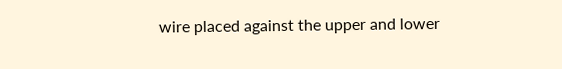wire placed against the upper and lower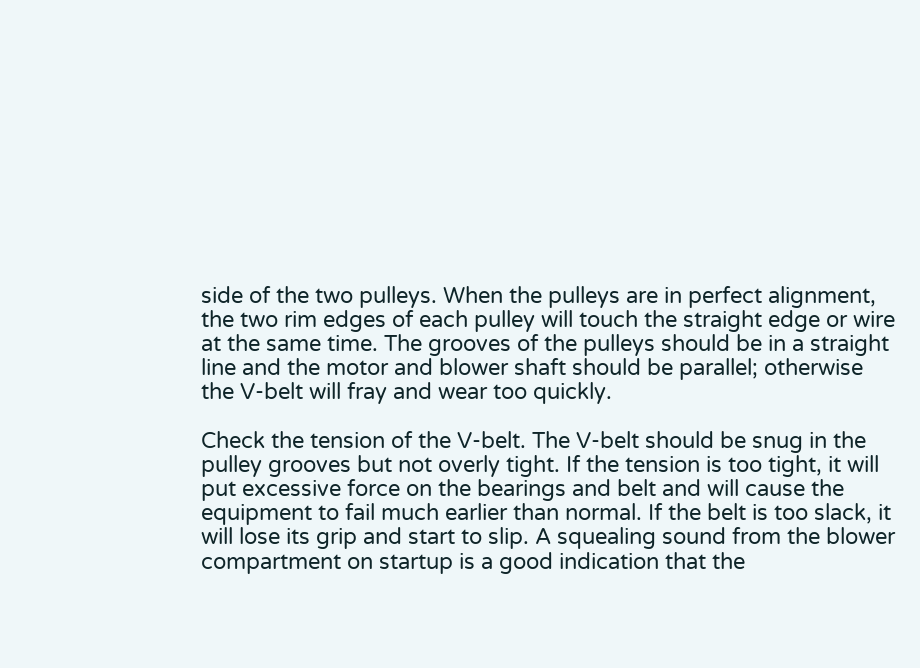side of the two pulleys. When the pulleys are in perfect alignment, the two rim edges of each pulley will touch the straight edge or wire at the same time. The grooves of the pulleys should be in a straight line and the motor and blower shaft should be parallel; otherwise the V-belt will fray and wear too quickly.

Check the tension of the V-belt. The V-belt should be snug in the pulley grooves but not overly tight. If the tension is too tight, it will put excessive force on the bearings and belt and will cause the equipment to fail much earlier than normal. If the belt is too slack, it will lose its grip and start to slip. A squealing sound from the blower compartment on startup is a good indication that the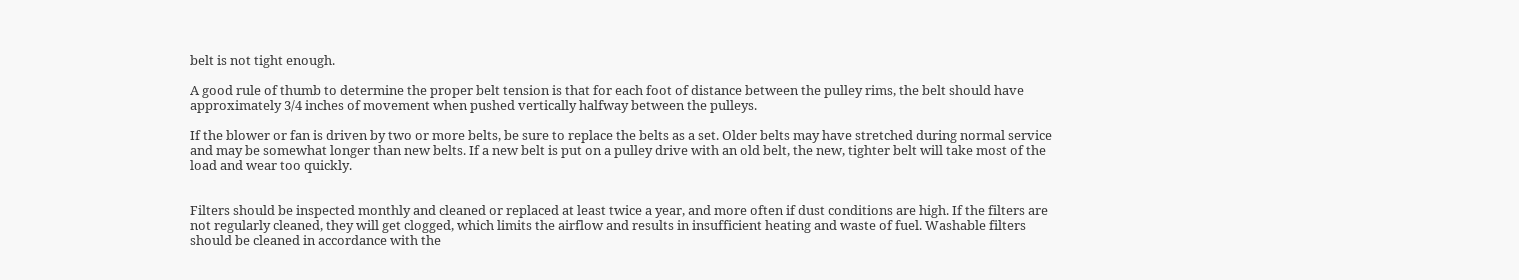belt is not tight enough.

A good rule of thumb to determine the proper belt tension is that for each foot of distance between the pulley rims, the belt should have approximately 3/4 inches of movement when pushed vertically halfway between the pulleys.

If the blower or fan is driven by two or more belts, be sure to replace the belts as a set. Older belts may have stretched during normal service and may be somewhat longer than new belts. If a new belt is put on a pulley drive with an old belt, the new, tighter belt will take most of the load and wear too quickly.


Filters should be inspected monthly and cleaned or replaced at least twice a year, and more often if dust conditions are high. If the filters are not regularly cleaned, they will get clogged, which limits the airflow and results in insufficient heating and waste of fuel. Washable filters should be cleaned in accordance with the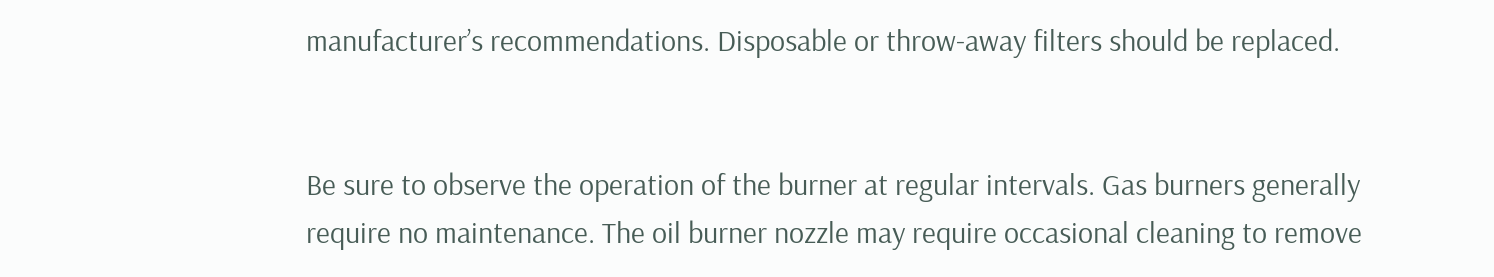manufacturer’s recommendations. Disposable or throw-away filters should be replaced.


Be sure to observe the operation of the burner at regular intervals. Gas burners generally require no maintenance. The oil burner nozzle may require occasional cleaning to remove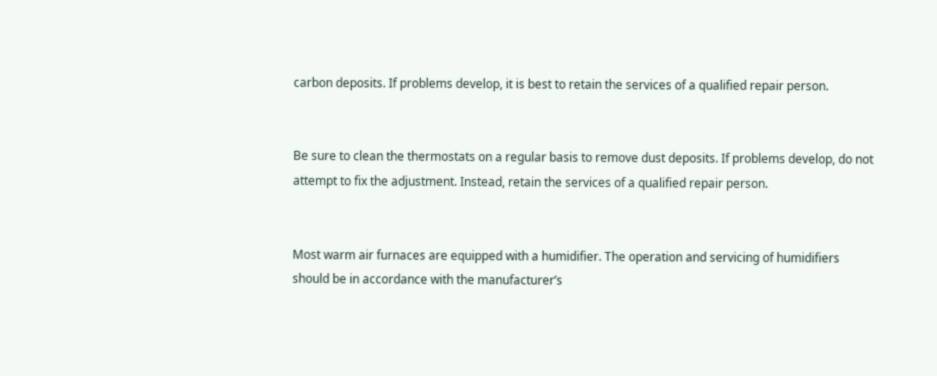carbon deposits. If problems develop, it is best to retain the services of a qualified repair person.


Be sure to clean the thermostats on a regular basis to remove dust deposits. If problems develop, do not attempt to fix the adjustment. Instead, retain the services of a qualified repair person.


Most warm air furnaces are equipped with a humidifier. The operation and servicing of humidifiers should be in accordance with the manufacturer’s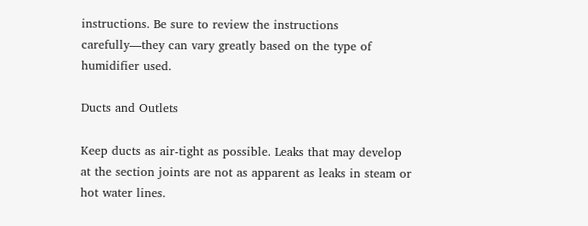instructions. Be sure to review the instructions carefully—they can vary greatly based on the type of humidifier used.

Ducts and Outlets

Keep ducts as air-tight as possible. Leaks that may develop at the section joints are not as apparent as leaks in steam or hot water lines.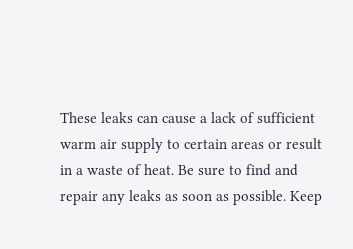These leaks can cause a lack of sufficient warm air supply to certain areas or result in a waste of heat. Be sure to find and repair any leaks as soon as possible. Keep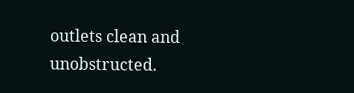outlets clean and unobstructed.